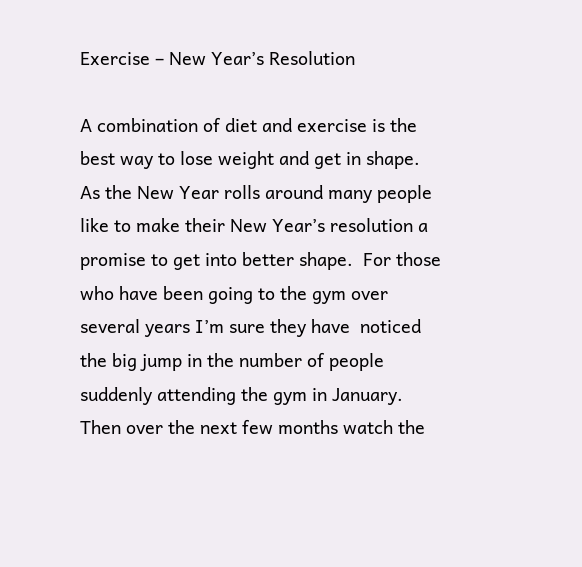Exercise – New Year’s Resolution

A combination of diet and exercise is the best way to lose weight and get in shape.  As the New Year rolls around many people like to make their New Year’s resolution a promise to get into better shape.  For those who have been going to the gym over several years I’m sure they have  noticed the big jump in the number of people suddenly attending the gym in January.  Then over the next few months watch the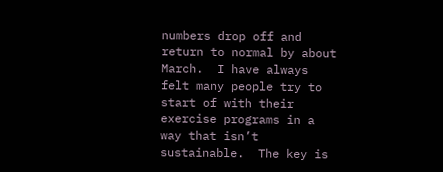numbers drop off and return to normal by about March.  I have always felt many people try to start of with their exercise programs in a way that isn’t sustainable.  The key is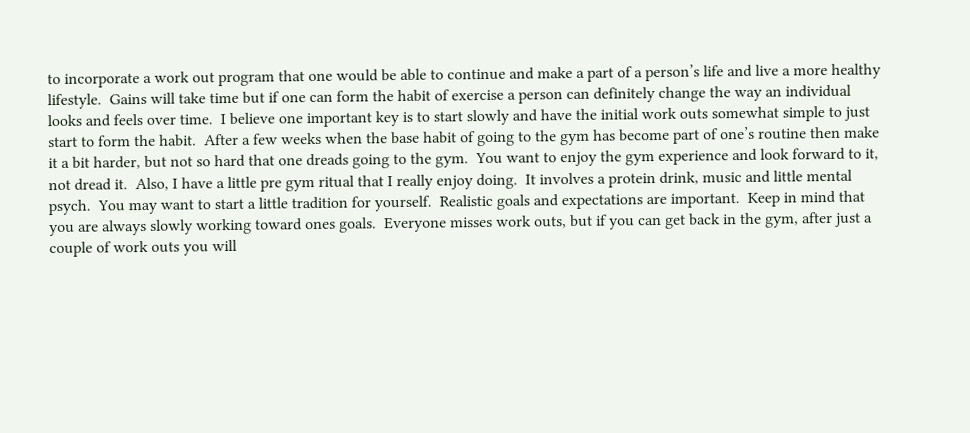to incorporate a work out program that one would be able to continue and make a part of a person’s life and live a more healthy lifestyle.  Gains will take time but if one can form the habit of exercise a person can definitely change the way an individual looks and feels over time.  I believe one important key is to start slowly and have the initial work outs somewhat simple to just start to form the habit.  After a few weeks when the base habit of going to the gym has become part of one’s routine then make it a bit harder, but not so hard that one dreads going to the gym.  You want to enjoy the gym experience and look forward to it, not dread it.  Also, I have a little pre gym ritual that I really enjoy doing.  It involves a protein drink, music and little mental psych.  You may want to start a little tradition for yourself.  Realistic goals and expectations are important.  Keep in mind that you are always slowly working toward ones goals.  Everyone misses work outs, but if you can get back in the gym, after just a couple of work outs you will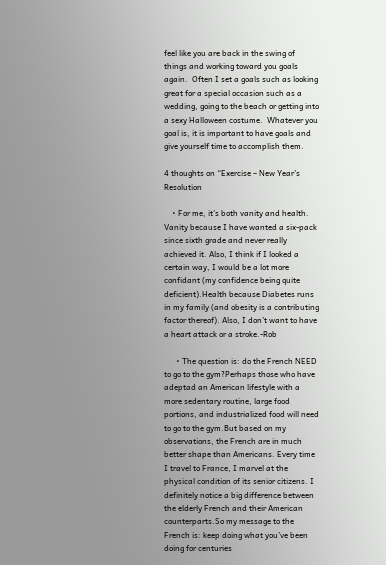feel like you are back in the swing of things and working toward you goals again.  Often I set a goals such as looking great for a special occasion such as a wedding, going to the beach or getting into a sexy Halloween costume.  Whatever you goal is, it is important to have goals and give yourself time to accomplish them.

4 thoughts on “Exercise – New Year’s Resolution

    • For me, it’s both vanity and health. Vanity because I have wanted a six-pack since sixth grade and never really achieved it. Also, I think if I looked a certain way, I would be a lot more confidant (my confidence being quite deficient).Health because Diabetes runs in my family (and obesity is a contributing factor thereof). Also, I don’t want to have a heart attack or a stroke.-Rob

      • The question is: do the French NEED to go to the gym?Perhaps those who have adeptad an American lifestyle with a more sedentary routine, large food portions, and industrialized food will need to go to the gym.But based on my observations, the French are in much better shape than Americans. Every time I travel to France, I marvel at the physical condition of its senior citizens. I definitely notice a big difference between the elderly French and their American counterparts.So my message to the French is: keep doing what you’ve been doing for centuries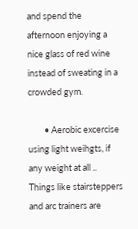and spend the afternoon enjoying a nice glass of red wine instead of sweating in a crowded gym.

        • Aerobic excercise using light weihgts, if any weight at all .. Things like stairsteppers and arc trainers are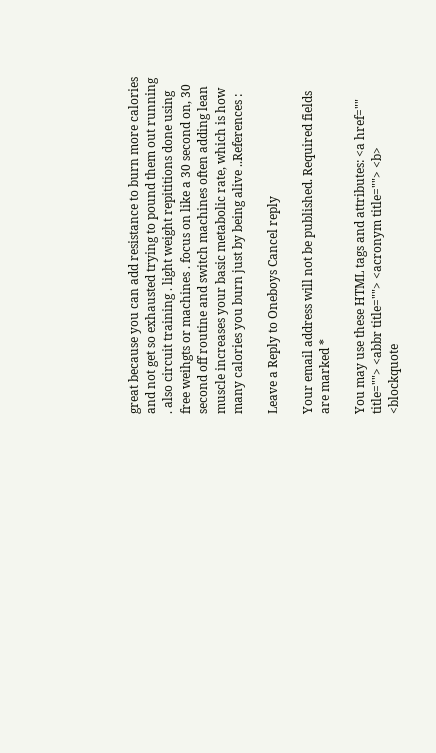great because you can add resistance to burn more calories and not get so exhausted trying to pound them out running . also circuit training . light weight repititions done using free weihgts or machines . focus on like a 30 second on, 30 second off routine and switch machines often adding lean muscle increases your basic metabolic rate, which is how many calories you burn just by being alive ..References :

Leave a Reply to Oneboys Cancel reply

Your email address will not be published. Required fields are marked *

You may use these HTML tags and attributes: <a href="" title=""> <abbr title=""> <acronym title=""> <b> <blockquote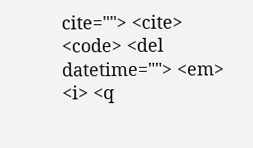cite=""> <cite> <code> <del datetime=""> <em> <i> <q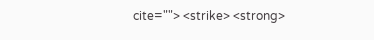cite=""> <strike> <strong>